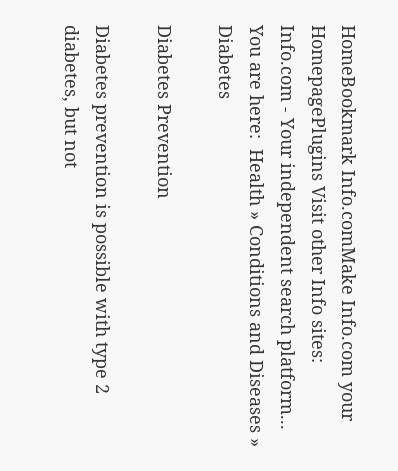HomeBookmark Info.comMake Info.com your HomepagePlugins Visit other Info sites:
Info.com - Your independent search platform...
You are here:  Health » Conditions and Diseases » Diabetes

Diabetes Prevention

Diabetes prevention is possible with type 2 diabetes, but not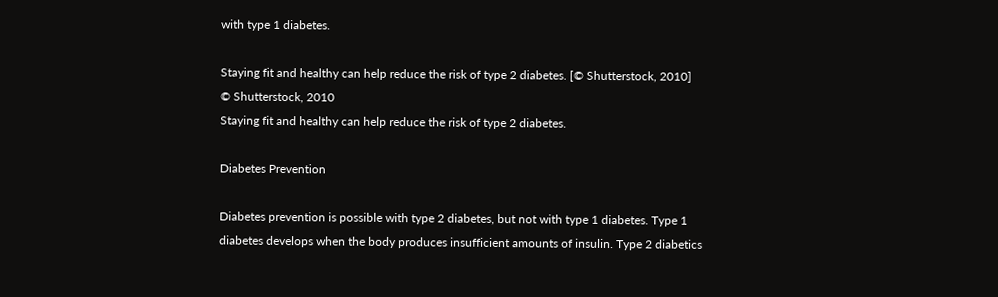with type 1 diabetes.

Staying fit and healthy can help reduce the risk of type 2 diabetes. [© Shutterstock, 2010]
© Shutterstock, 2010
Staying fit and healthy can help reduce the risk of type 2 diabetes.

Diabetes Prevention

Diabetes prevention is possible with type 2 diabetes, but not with type 1 diabetes. Type 1 diabetes develops when the body produces insufficient amounts of insulin. Type 2 diabetics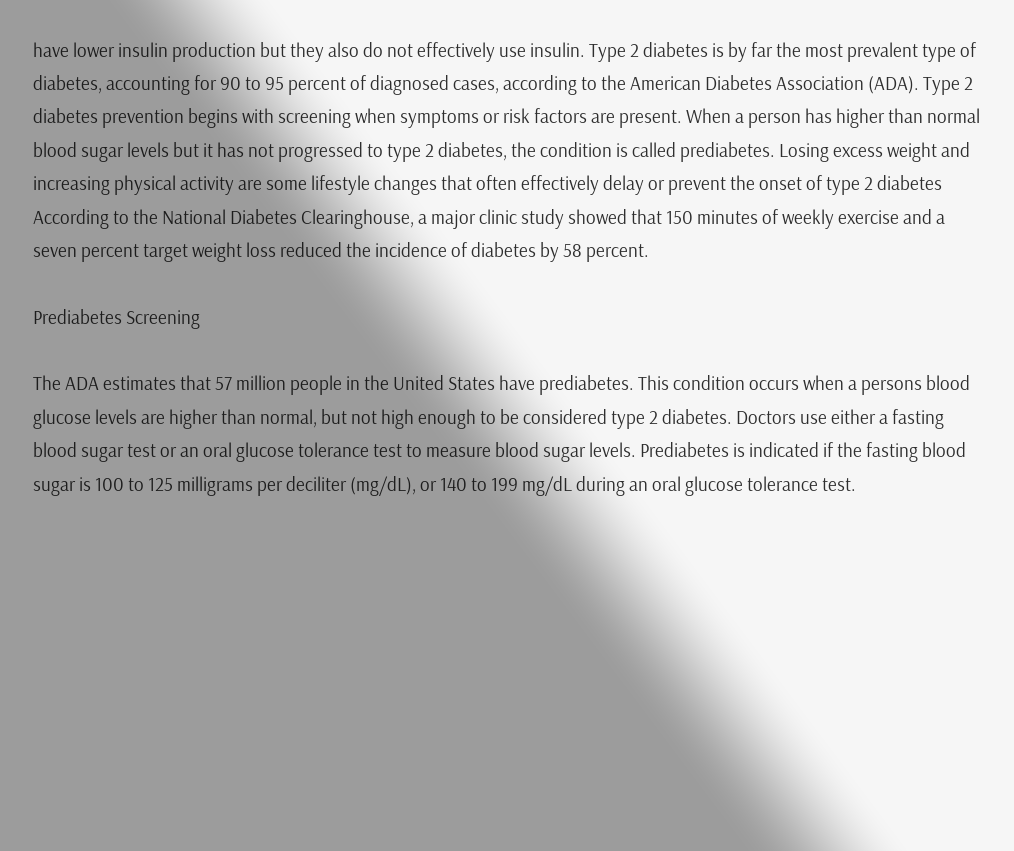have lower insulin production but they also do not effectively use insulin. Type 2 diabetes is by far the most prevalent type of diabetes, accounting for 90 to 95 percent of diagnosed cases, according to the American Diabetes Association (ADA). Type 2 diabetes prevention begins with screening when symptoms or risk factors are present. When a person has higher than normal blood sugar levels but it has not progressed to type 2 diabetes, the condition is called prediabetes. Losing excess weight and increasing physical activity are some lifestyle changes that often effectively delay or prevent the onset of type 2 diabetes According to the National Diabetes Clearinghouse, a major clinic study showed that 150 minutes of weekly exercise and a seven percent target weight loss reduced the incidence of diabetes by 58 percent.

Prediabetes Screening

The ADA estimates that 57 million people in the United States have prediabetes. This condition occurs when a persons blood glucose levels are higher than normal, but not high enough to be considered type 2 diabetes. Doctors use either a fasting blood sugar test or an oral glucose tolerance test to measure blood sugar levels. Prediabetes is indicated if the fasting blood sugar is 100 to 125 milligrams per deciliter (mg/dL), or 140 to 199 mg/dL during an oral glucose tolerance test.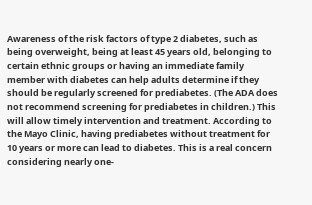Awareness of the risk factors of type 2 diabetes, such as being overweight, being at least 45 years old, belonging to certain ethnic groups or having an immediate family member with diabetes can help adults determine if they should be regularly screened for prediabetes. (The ADA does not recommend screening for prediabetes in children.) This will allow timely intervention and treatment. According to the Mayo Clinic, having prediabetes without treatment for 10 years or more can lead to diabetes. This is a real concern considering nearly one-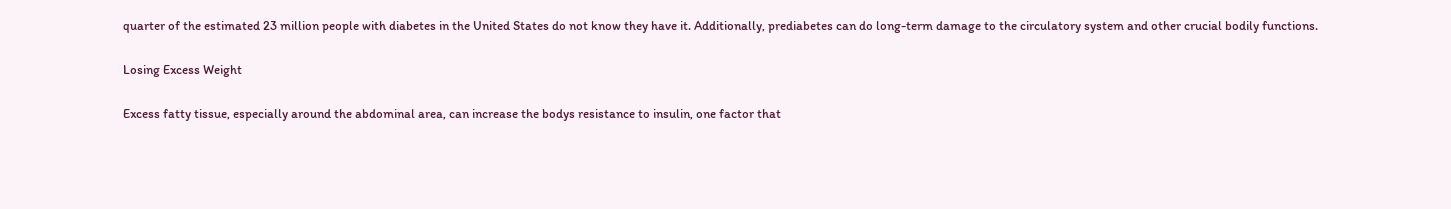quarter of the estimated 23 million people with diabetes in the United States do not know they have it. Additionally, prediabetes can do long-term damage to the circulatory system and other crucial bodily functions.

Losing Excess Weight

Excess fatty tissue, especially around the abdominal area, can increase the bodys resistance to insulin, one factor that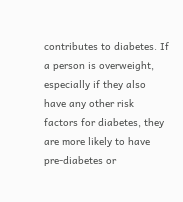contributes to diabetes. If a person is overweight, especially if they also have any other risk factors for diabetes, they are more likely to have pre-diabetes or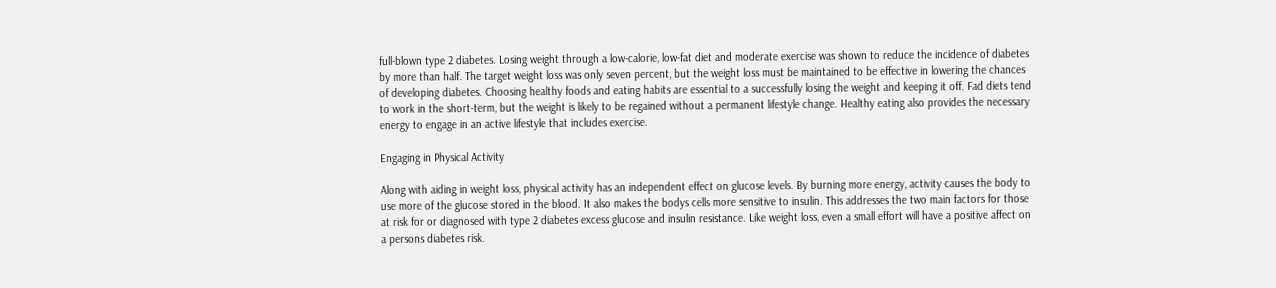full-blown type 2 diabetes. Losing weight through a low-calorie, low-fat diet and moderate exercise was shown to reduce the incidence of diabetes by more than half. The target weight loss was only seven percent, but the weight loss must be maintained to be effective in lowering the chances of developing diabetes. Choosing healthy foods and eating habits are essential to a successfully losing the weight and keeping it off. Fad diets tend to work in the short-term, but the weight is likely to be regained without a permanent lifestyle change. Healthy eating also provides the necessary energy to engage in an active lifestyle that includes exercise.

Engaging in Physical Activity

Along with aiding in weight loss, physical activity has an independent effect on glucose levels. By burning more energy, activity causes the body to use more of the glucose stored in the blood. It also makes the bodys cells more sensitive to insulin. This addresses the two main factors for those at risk for or diagnosed with type 2 diabetes excess glucose and insulin resistance. Like weight loss, even a small effort will have a positive affect on a persons diabetes risk.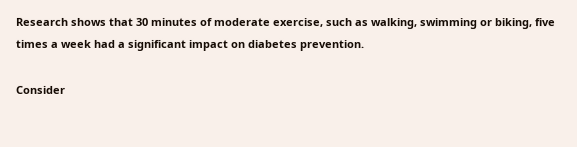Research shows that 30 minutes of moderate exercise, such as walking, swimming or biking, five times a week had a significant impact on diabetes prevention.

Consider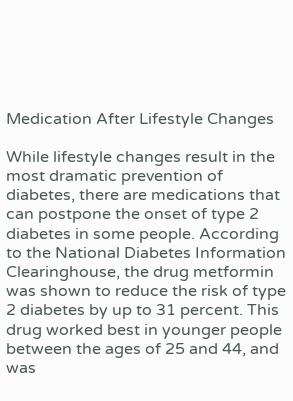Medication After Lifestyle Changes

While lifestyle changes result in the most dramatic prevention of diabetes, there are medications that can postpone the onset of type 2 diabetes in some people. According to the National Diabetes Information Clearinghouse, the drug metformin was shown to reduce the risk of type 2 diabetes by up to 31 percent. This drug worked best in younger people between the ages of 25 and 44, and was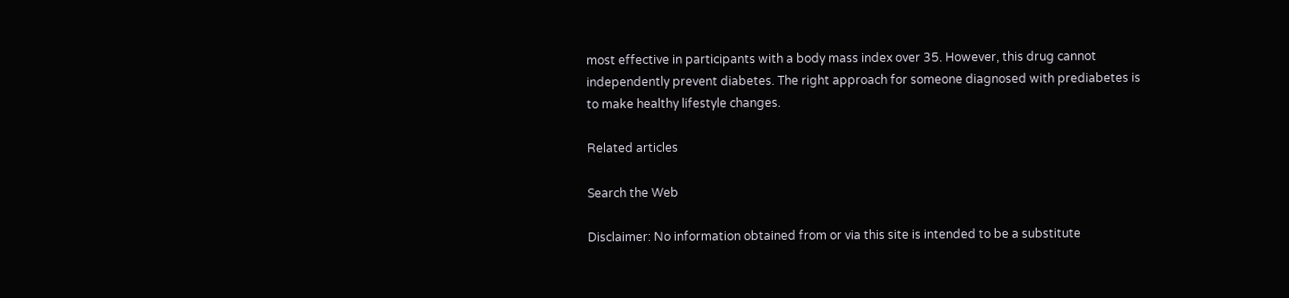most effective in participants with a body mass index over 35. However, this drug cannot independently prevent diabetes. The right approach for someone diagnosed with prediabetes is to make healthy lifestyle changes.

Related articles

Search the Web

Disclaimer: No information obtained from or via this site is intended to be a substitute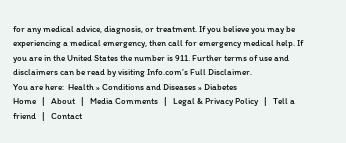for any medical advice, diagnosis, or treatment. If you believe you may be experiencing a medical emergency, then call for emergency medical help. If you are in the United States the number is 911. Further terms of use and disclaimers can be read by visiting Info.com’s Full Disclaimer.
You are here:  Health » Conditions and Diseases » Diabetes
Home   |   About   |   Media Comments   |   Legal & Privacy Policy   |   Tell a friend   |   Contact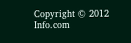Copyright © 2012 Info.com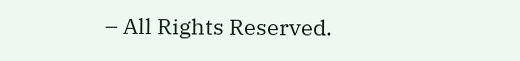– All Rights Reserved.